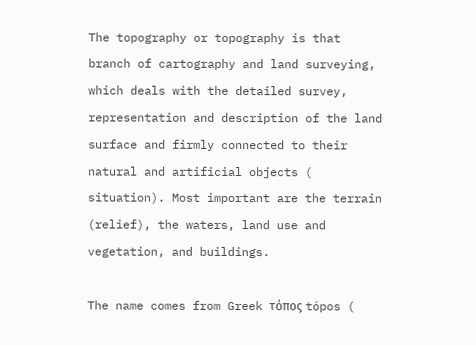The topography or topography is that branch of cartography and land surveying, which deals with the detailed survey, representation and description of the land surface and firmly connected to their natural and artificial objects ( situation). Most important are the terrain (relief), the waters, land use and vegetation, and buildings.

The name comes from Greek τόπος tópos (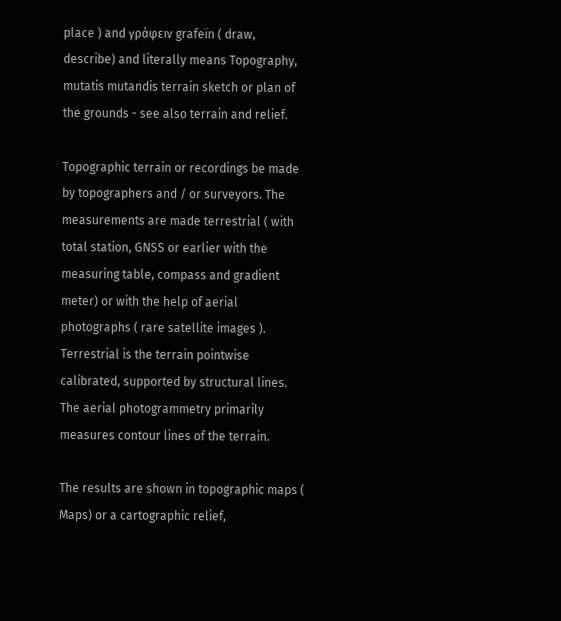place ) and γράφειν grafeïn ( draw, describe) and literally means Topography, mutatis mutandis terrain sketch or plan of the grounds - see also terrain and relief.

Topographic terrain or recordings be made by topographers and / or surveyors. The measurements are made terrestrial ( with total station, GNSS or earlier with the measuring table, compass and gradient meter) or with the help of aerial photographs ( rare satellite images ). Terrestrial is the terrain pointwise calibrated, supported by structural lines. The aerial photogrammetry primarily measures contour lines of the terrain.

The results are shown in topographic maps ( Maps) or a cartographic relief,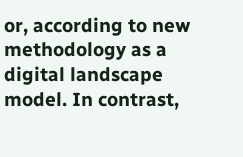or, according to new methodology as a digital landscape model. In contrast,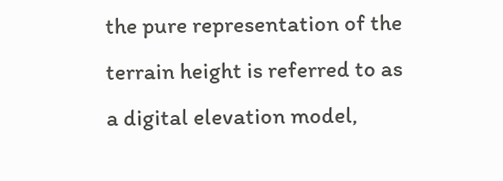the pure representation of the terrain height is referred to as a digital elevation model,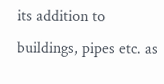its addition to buildings, pipes etc. as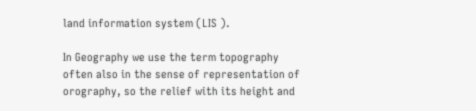land information system (LIS ).

In Geography we use the term topography often also in the sense of representation of orography, so the relief with its height and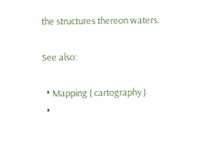the structures thereon waters.

See also:

  • Mapping ( cartography )
  •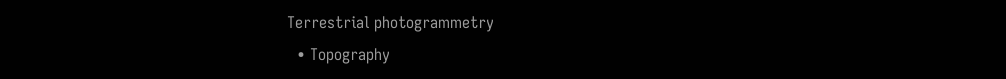Terrestrial photogrammetry
  • Topography